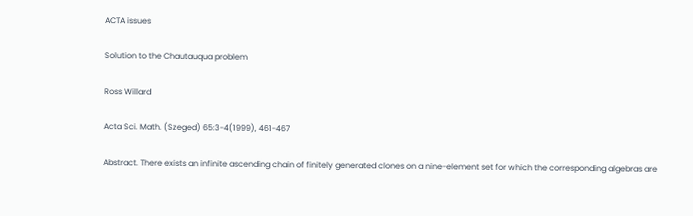ACTA issues

Solution to the Chautauqua problem

Ross Willard

Acta Sci. Math. (Szeged) 65:3-4(1999), 461-467

Abstract. There exists an infinite ascending chain of finitely generated clones on a nine-element set for which the corresponding algebras are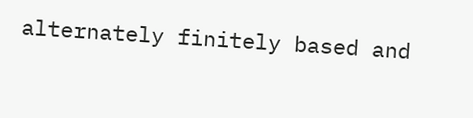alternately finitely based and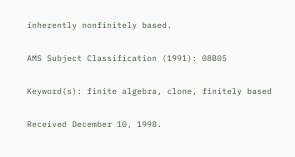inherently nonfinitely based.

AMS Subject Classification (1991): 08B05

Keyword(s): finite algebra, clone, finitely based

Received December 10, 1998.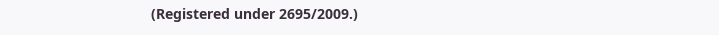(Registered under 2695/2009.)